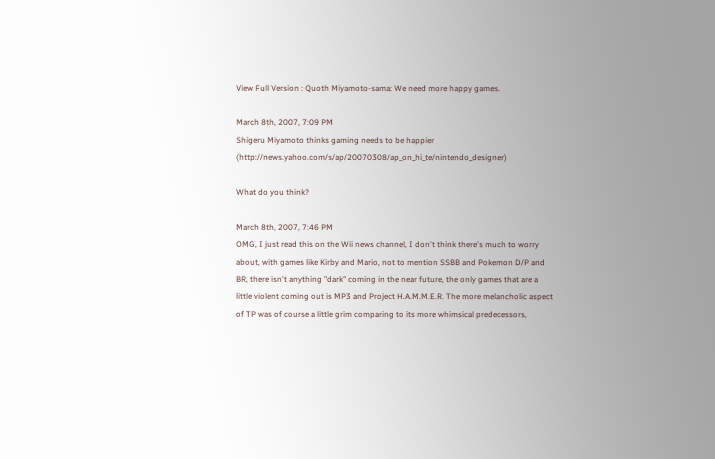View Full Version : Quoth Miyamoto-sama: We need more happy games.

March 8th, 2007, 7:09 PM
Shigeru Miyamoto thinks gaming needs to be happier (http://news.yahoo.com/s/ap/20070308/ap_on_hi_te/nintendo_designer)

What do you think?

March 8th, 2007, 7:46 PM
OMG, I just read this on the Wii news channel, I don't think there's much to worry about, with games like Kirby and Mario, not to mention SSBB and Pokemon D/P and BR, there isn't anything "dark" coming in the near future, the only games that are a little violent coming out is MP3 and Project H.A.M.M.E.R. The more melancholic aspect of TP was of course a little grim comparing to its more whimsical predecessors,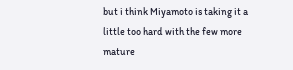but i think Miyamoto is taking it a little too hard with the few more mature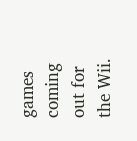games coming out for the Wii.